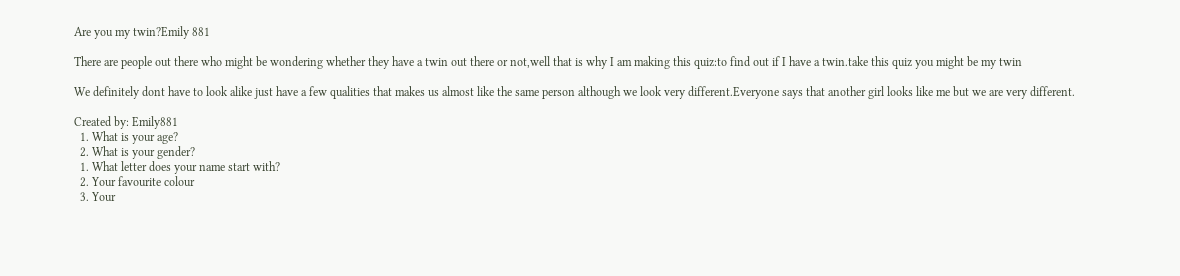Are you my twin?Emily 881

There are people out there who might be wondering whether they have a twin out there or not,well that is why I am making this quiz:to find out if I have a twin.take this quiz you might be my twin

We definitely dont have to look alike just have a few qualities that makes us almost like the same person although we look very different.Everyone says that another girl looks like me but we are very different.

Created by: Emily881
  1. What is your age?
  2. What is your gender?
  1. What letter does your name start with?
  2. Your favourite colour
  3. Your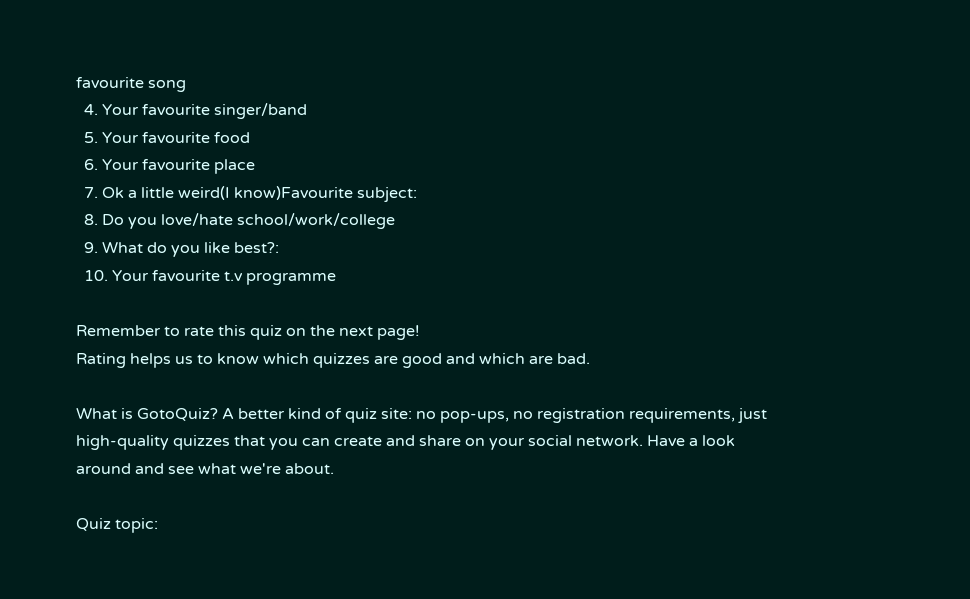favourite song
  4. Your favourite singer/band
  5. Your favourite food
  6. Your favourite place
  7. Ok a little weird(I know)Favourite subject:
  8. Do you love/hate school/work/college
  9. What do you like best?:
  10. Your favourite t.v programme

Remember to rate this quiz on the next page!
Rating helps us to know which quizzes are good and which are bad.

What is GotoQuiz? A better kind of quiz site: no pop-ups, no registration requirements, just high-quality quizzes that you can create and share on your social network. Have a look around and see what we're about.

Quiz topic: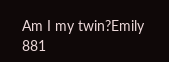Am I my twin?Emily 881